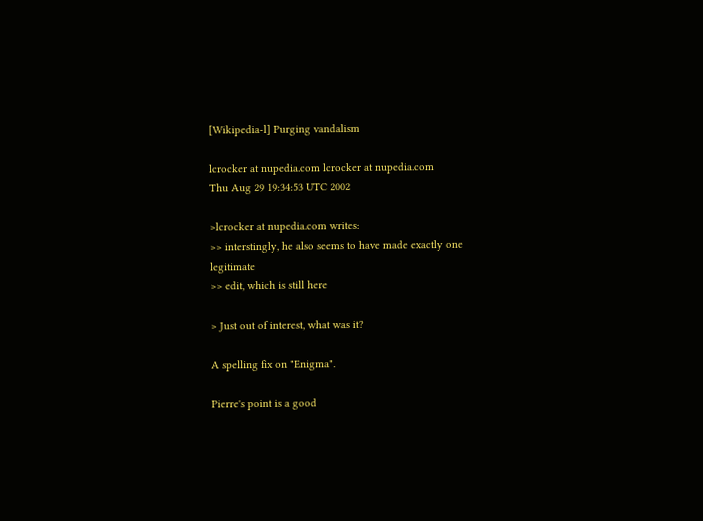[Wikipedia-l] Purging vandalism

lcrocker at nupedia.com lcrocker at nupedia.com
Thu Aug 29 19:34:53 UTC 2002

>lcrocker at nupedia.com writes:
>> interstingly, he also seems to have made exactly one legitimate
>> edit, which is still here

> Just out of interest, what was it?

A spelling fix on "Enigma".

Pierre's point is a good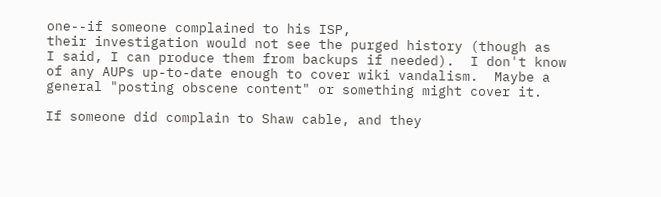one--if someone complained to his ISP,
their investigation would not see the purged history (though as
I said, I can produce them from backups if needed).  I don't know
of any AUPs up-to-date enough to cover wiki vandalism.  Maybe a
general "posting obscene content" or something might cover it.

If someone did complain to Shaw cable, and they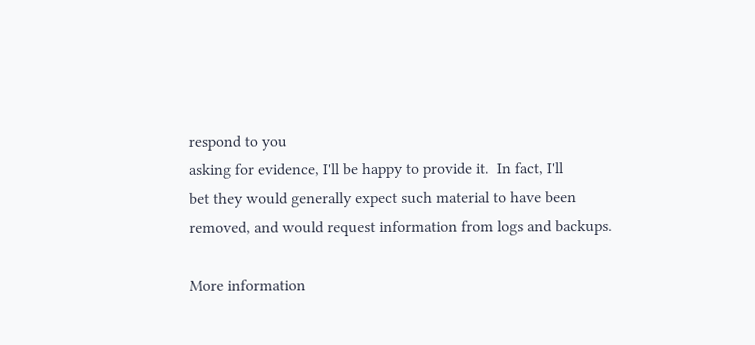respond to you
asking for evidence, I'll be happy to provide it.  In fact, I'll
bet they would generally expect such material to have been
removed, and would request information from logs and backups.

More information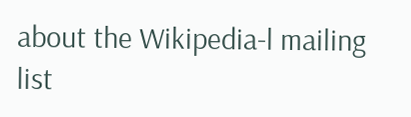about the Wikipedia-l mailing list